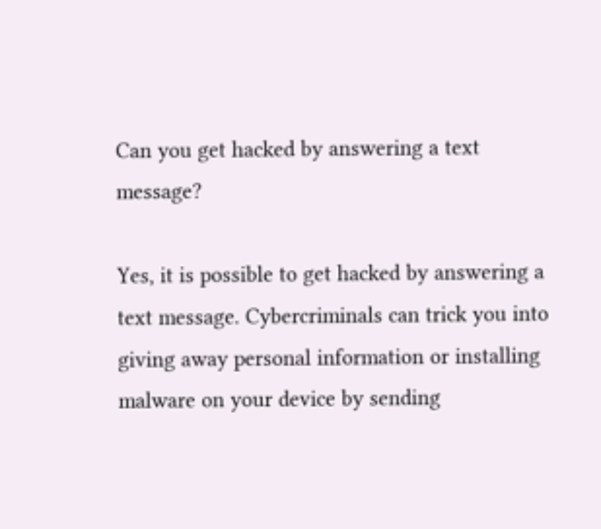Can you get hacked by answering a text message?

Yes, it is possible to get hacked by answering a text message. Cybercriminals can trick you into giving away personal information or installing malware on your device by sending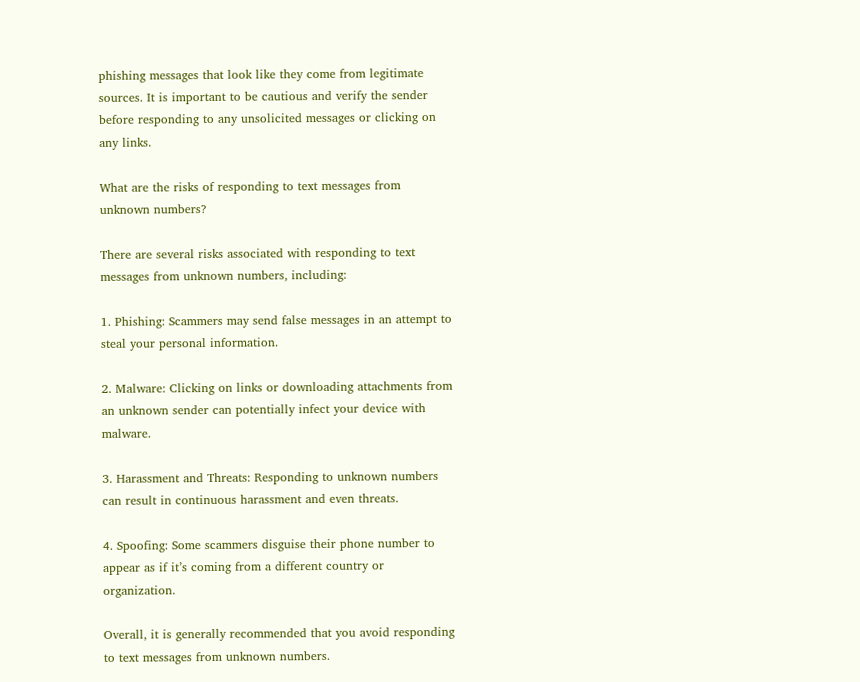phishing messages that look like they come from legitimate sources. It is important to be cautious and verify the sender before responding to any unsolicited messages or clicking on any links.

What are the risks of responding to text messages from unknown numbers?

There are several risks associated with responding to text messages from unknown numbers, including:

1. Phishing: Scammers may send false messages in an attempt to steal your personal information.

2. Malware: Clicking on links or downloading attachments from an unknown sender can potentially infect your device with malware.

3. Harassment and Threats: Responding to unknown numbers can result in continuous harassment and even threats.

4. Spoofing: Some scammers disguise their phone number to appear as if it’s coming from a different country or organization.

Overall, it is generally recommended that you avoid responding to text messages from unknown numbers.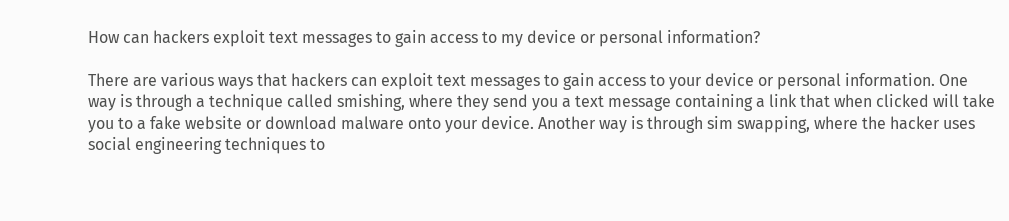How can hackers exploit text messages to gain access to my device or personal information?

There are various ways that hackers can exploit text messages to gain access to your device or personal information. One way is through a technique called smishing, where they send you a text message containing a link that when clicked will take you to a fake website or download malware onto your device. Another way is through sim swapping, where the hacker uses social engineering techniques to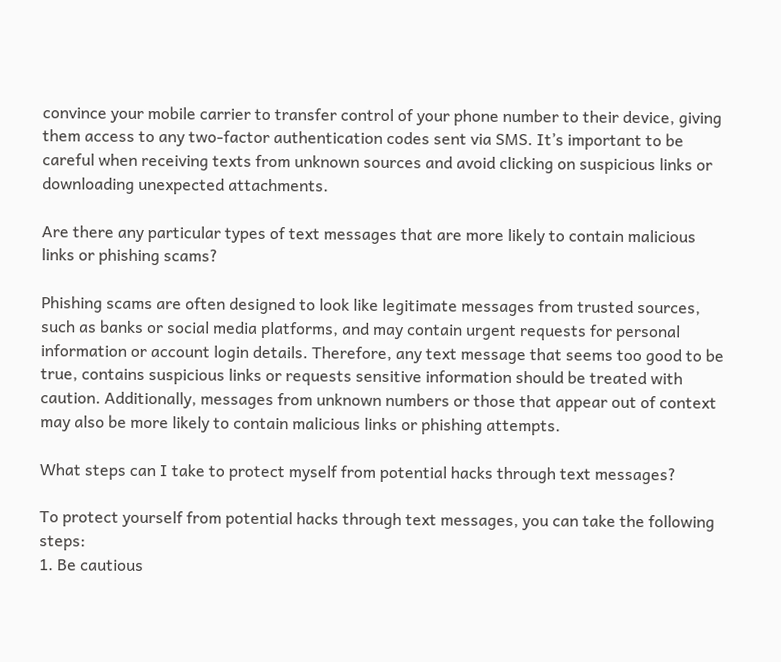convince your mobile carrier to transfer control of your phone number to their device, giving them access to any two-factor authentication codes sent via SMS. It’s important to be careful when receiving texts from unknown sources and avoid clicking on suspicious links or downloading unexpected attachments.

Are there any particular types of text messages that are more likely to contain malicious links or phishing scams?

Phishing scams are often designed to look like legitimate messages from trusted sources, such as banks or social media platforms, and may contain urgent requests for personal information or account login details. Therefore, any text message that seems too good to be true, contains suspicious links or requests sensitive information should be treated with caution. Additionally, messages from unknown numbers or those that appear out of context may also be more likely to contain malicious links or phishing attempts.

What steps can I take to protect myself from potential hacks through text messages?

To protect yourself from potential hacks through text messages, you can take the following steps:
1. Be cautious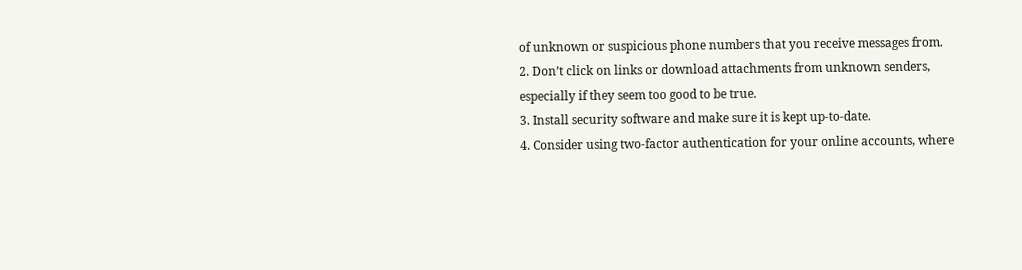of unknown or suspicious phone numbers that you receive messages from.
2. Don’t click on links or download attachments from unknown senders, especially if they seem too good to be true.
3. Install security software and make sure it is kept up-to-date.
4. Consider using two-factor authentication for your online accounts, where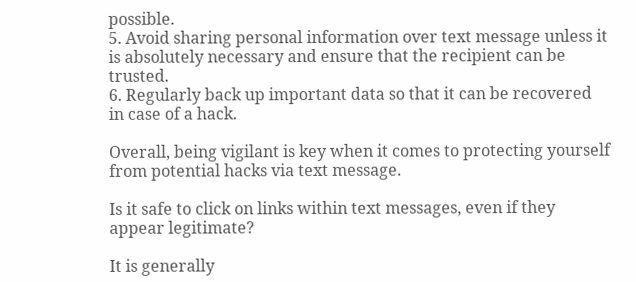possible.
5. Avoid sharing personal information over text message unless it is absolutely necessary and ensure that the recipient can be trusted.
6. Regularly back up important data so that it can be recovered in case of a hack.

Overall, being vigilant is key when it comes to protecting yourself from potential hacks via text message.

Is it safe to click on links within text messages, even if they appear legitimate?

It is generally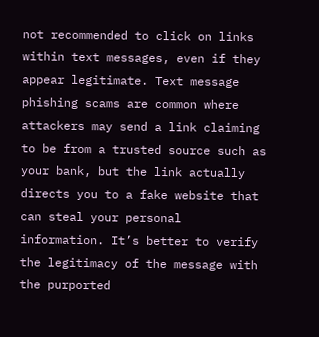not recommended to click on links within text messages, even if they appear legitimate. Text message phishing scams are common where attackers may send a link claiming to be from a trusted source such as your bank, but the link actually directs you to a fake website that can steal your personal information. It’s better to verify the legitimacy of the message with the purported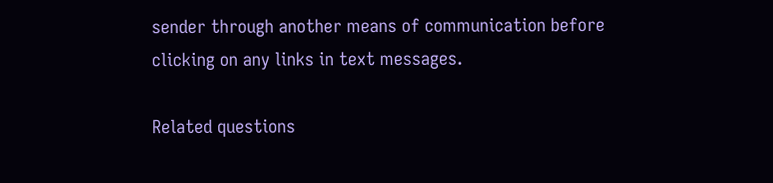sender through another means of communication before clicking on any links in text messages.

Related questions